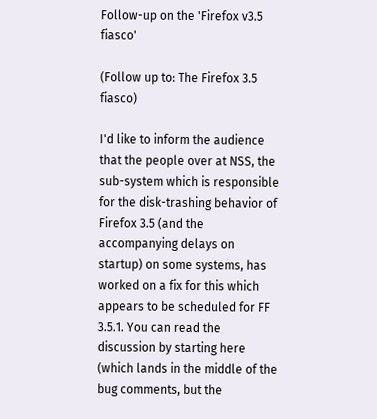Follow-up on the 'Firefox v3.5 fiasco'

(Follow up to: The Firefox 3.5 fiasco)

I'd like to inform the audience that the people over at NSS, the sub-system which is responsible for the disk-trashing behavior of Firefox 3.5 (and the accompanying delays on startup) on some systems, has worked on a fix for this which appears to be scheduled for FF 3.5.1. You can read the discussion by starting here (which lands in the middle of the bug comments, but the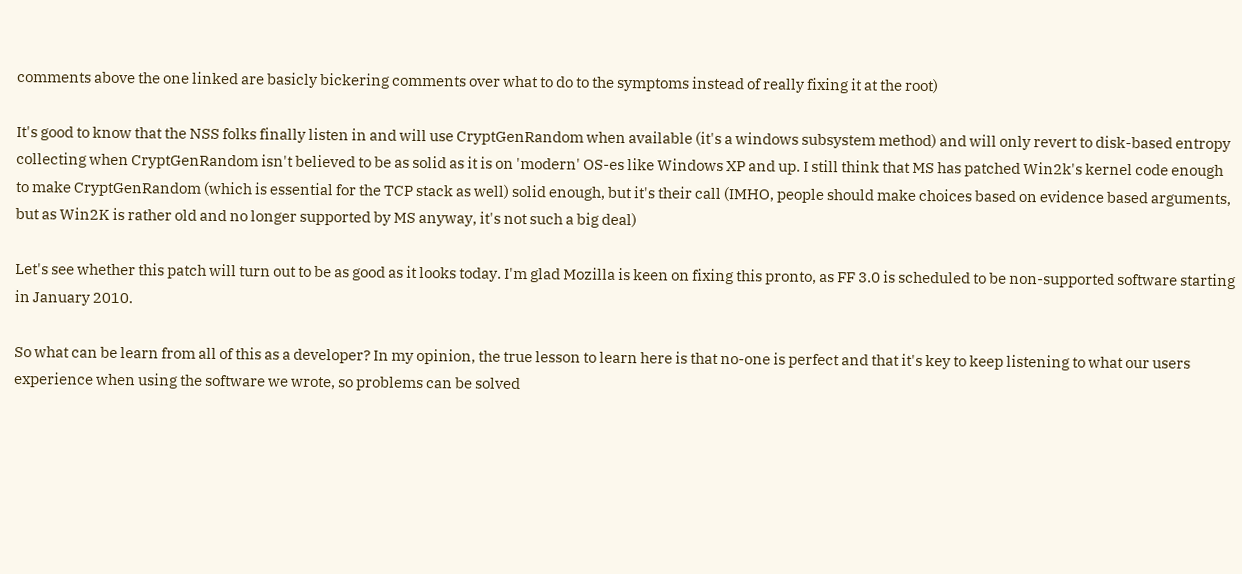comments above the one linked are basicly bickering comments over what to do to the symptoms instead of really fixing it at the root)

It's good to know that the NSS folks finally listen in and will use CryptGenRandom when available (it's a windows subsystem method) and will only revert to disk-based entropy collecting when CryptGenRandom isn't believed to be as solid as it is on 'modern' OS-es like Windows XP and up. I still think that MS has patched Win2k's kernel code enough to make CryptGenRandom (which is essential for the TCP stack as well) solid enough, but it's their call (IMHO, people should make choices based on evidence based arguments, but as Win2K is rather old and no longer supported by MS anyway, it's not such a big deal)

Let's see whether this patch will turn out to be as good as it looks today. I'm glad Mozilla is keen on fixing this pronto, as FF 3.0 is scheduled to be non-supported software starting in January 2010.

So what can be learn from all of this as a developer? In my opinion, the true lesson to learn here is that no-one is perfect and that it's key to keep listening to what our users experience when using the software we wrote, so problems can be solved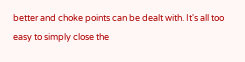better and choke points can be dealt with. It's all too easy to simply close the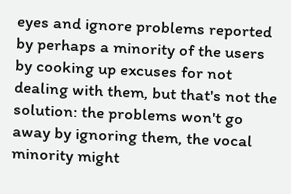eyes and ignore problems reported by perhaps a minority of the users by cooking up excuses for not dealing with them, but that's not the solution: the problems won't go away by ignoring them, the vocal minority might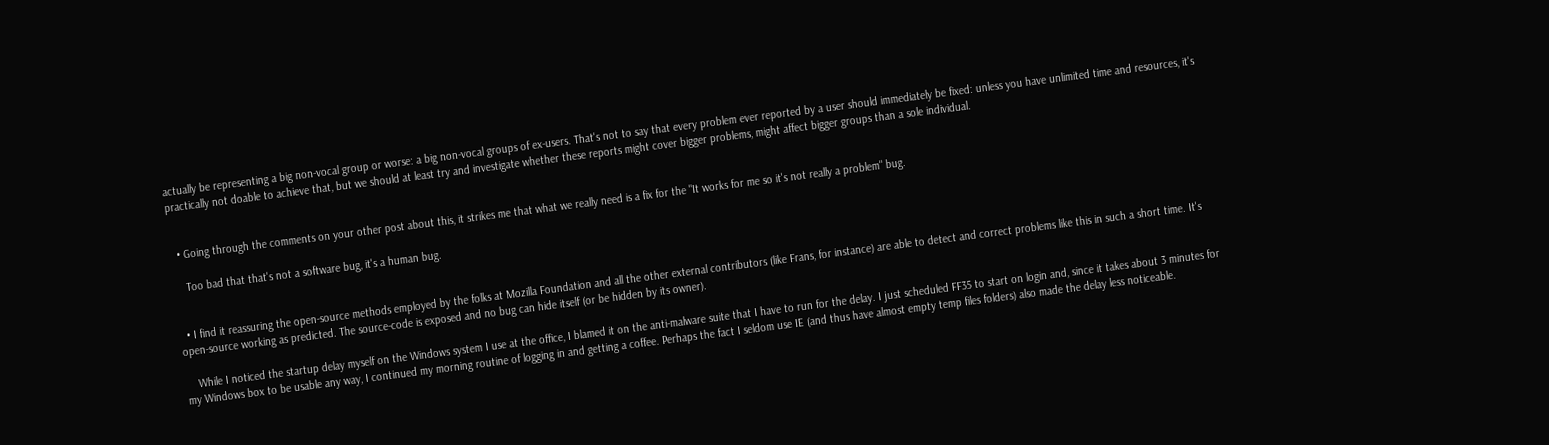actually be representing a big non-vocal group or worse: a big non-vocal groups of ex-users. That's not to say that every problem ever reported by a user should immediately be fixed: unless you have unlimited time and resources, it's practically not doable to achieve that, but we should at least try and investigate whether these reports might cover bigger problems, might affect bigger groups than a sole individual.


  • Going through the comments on your other post about this, it strikes me that what we really need is a fix for the "It works for me so it's not really a problem" bug.

    Too bad that that's not a software bug, it's a human bug.


  • I find it reassuring the open-source methods employed by the folks at Mozilla Foundation and all the other external contributors (like Frans, for instance) are able to detect and correct problems like this in such a short time. It's open-source working as predicted. The source-code is exposed and no bug can hide itself (or be hidden by its owner).

    While I noticed the startup delay myself on the Windows system I use at the office, I blamed it on the anti-malware suite that I have to run for the delay. I just scheduled FF35 to start on login and, since it takes about 3 minutes for my Windows box to be usable any way, I continued my morning routine of logging in and getting a coffee. Perhaps the fact I seldom use IE (and thus have almost empty temp files folders) also made the delay less noticeable.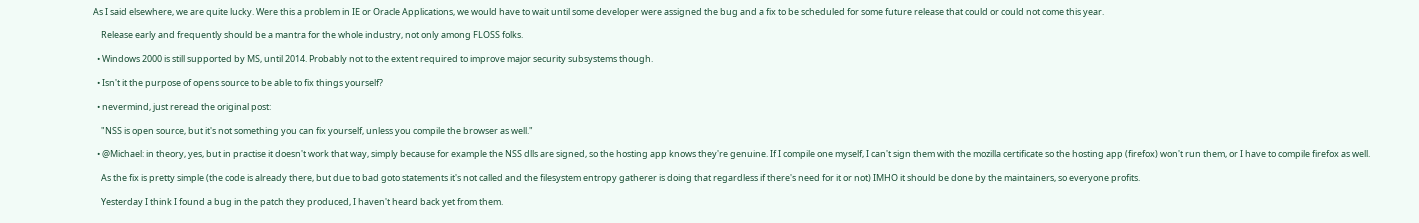As I said elsewhere, we are quite lucky. Were this a problem in IE or Oracle Applications, we would have to wait until some developer were assigned the bug and a fix to be scheduled for some future release that could or could not come this year.

    Release early and frequently should be a mantra for the whole industry, not only among FLOSS folks.

  • Windows 2000 is still supported by MS, until 2014. Probably not to the extent required to improve major security subsystems though.

  • Isn't it the purpose of opens source to be able to fix things yourself?

  • nevermind, just reread the original post:

    "NSS is open source, but it's not something you can fix yourself, unless you compile the browser as well."

  • @Michael: in theory, yes, but in practise it doesn't work that way, simply because for example the NSS dlls are signed, so the hosting app knows they're genuine. If I compile one myself, I can't sign them with the mozilla certificate so the hosting app (firefox) won't run them, or I have to compile firefox as well.

    As the fix is pretty simple (the code is already there, but due to bad goto statements it's not called and the filesystem entropy gatherer is doing that regardless if there's need for it or not) IMHO it should be done by the maintainers, so everyone profits.

    Yesterday I think I found a bug in the patch they produced, I haven't heard back yet from them.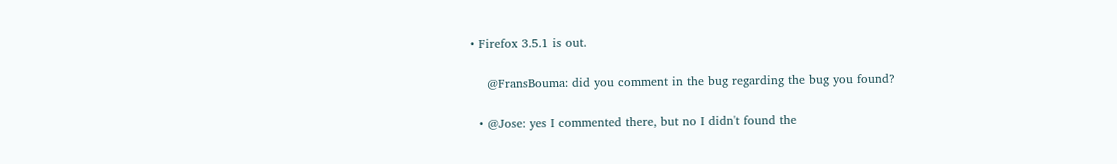• Firefox 3.5.1 is out.

    @FransBouma: did you comment in the bug regarding the bug you found?

  • @Jose: yes I commented there, but no I didn't found the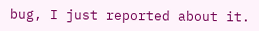bug, I just reported about it.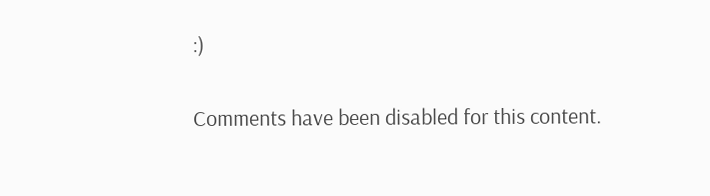:)

Comments have been disabled for this content.